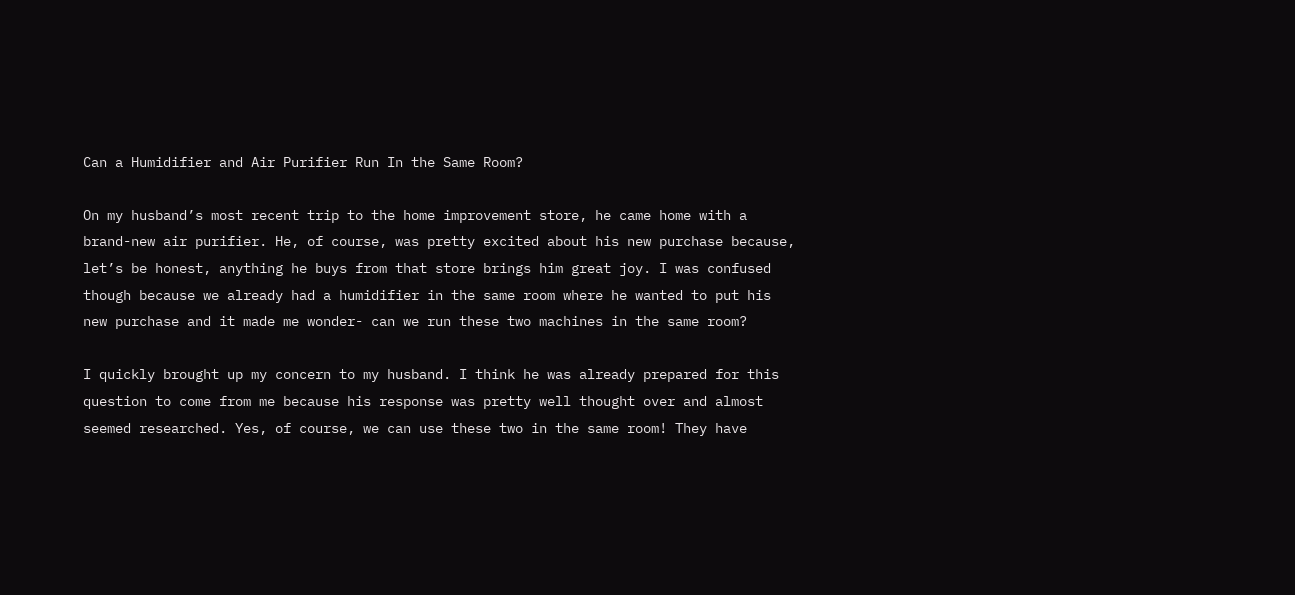Can a Humidifier and Air Purifier Run In the Same Room?

On my husband’s most recent trip to the home improvement store, he came home with a brand-new air purifier. He, of course, was pretty excited about his new purchase because, let’s be honest, anything he buys from that store brings him great joy. I was confused though because we already had a humidifier in the same room where he wanted to put his new purchase and it made me wonder- can we run these two machines in the same room?

I quickly brought up my concern to my husband. I think he was already prepared for this question to come from me because his response was pretty well thought over and almost seemed researched. Yes, of course, we can use these two in the same room! They have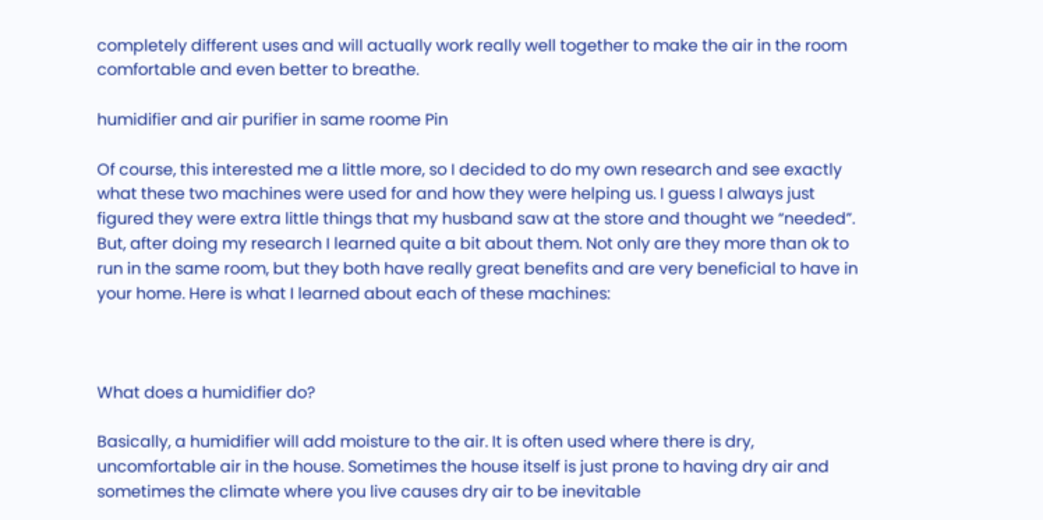completely different uses and will actually work really well together to make the air in the room comfortable and even better to breathe.

humidifier and air purifier in same roome Pin

Of course, this interested me a little more, so I decided to do my own research and see exactly what these two machines were used for and how they were helping us. I guess I always just figured they were extra little things that my husband saw at the store and thought we “needed”. But, after doing my research I learned quite a bit about them. Not only are they more than ok to run in the same room, but they both have really great benefits and are very beneficial to have in your home. Here is what I learned about each of these machines:



What does a humidifier do?

Basically, a humidifier will add moisture to the air. It is often used where there is dry, uncomfortable air in the house. Sometimes the house itself is just prone to having dry air and sometimes the climate where you live causes dry air to be inevitable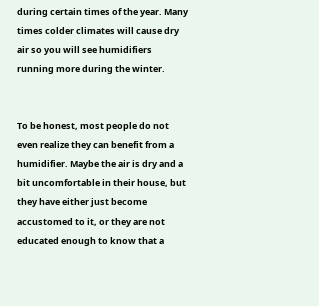during certain times of the year. Many times colder climates will cause dry air so you will see humidifiers running more during the winter.


To be honest, most people do not even realize they can benefit from a humidifier. Maybe the air is dry and a bit uncomfortable in their house, but they have either just become accustomed to it, or they are not educated enough to know that a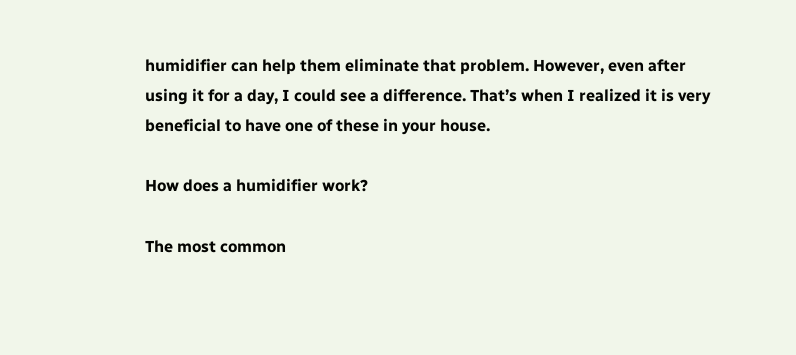humidifier can help them eliminate that problem. However, even after using it for a day, I could see a difference. That’s when I realized it is very beneficial to have one of these in your house.

How does a humidifier work?

The most common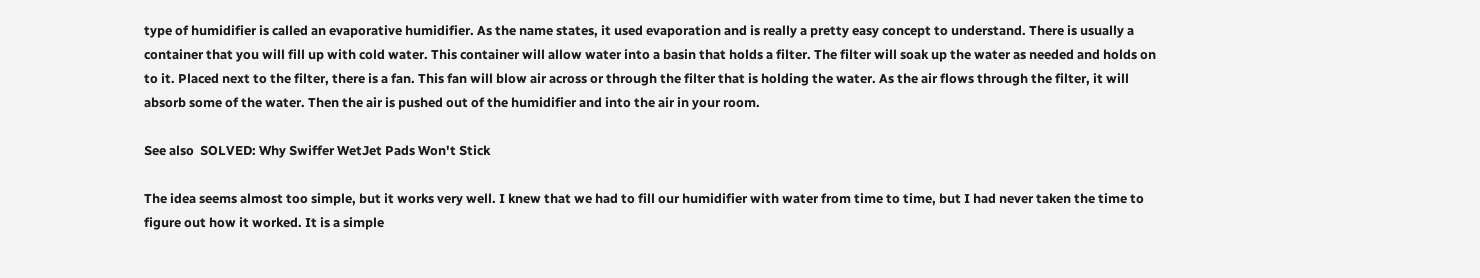type of humidifier is called an evaporative humidifier. As the name states, it used evaporation and is really a pretty easy concept to understand. There is usually a container that you will fill up with cold water. This container will allow water into a basin that holds a filter. The filter will soak up the water as needed and holds on to it. Placed next to the filter, there is a fan. This fan will blow air across or through the filter that is holding the water. As the air flows through the filter, it will absorb some of the water. Then the air is pushed out of the humidifier and into the air in your room.

See also  SOLVED: Why Swiffer WetJet Pads Won't Stick

The idea seems almost too simple, but it works very well. I knew that we had to fill our humidifier with water from time to time, but I had never taken the time to figure out how it worked. It is a simple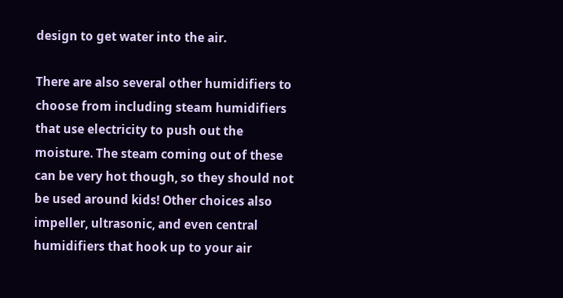design to get water into the air.

There are also several other humidifiers to choose from including steam humidifiers that use electricity to push out the moisture. The steam coming out of these can be very hot though, so they should not be used around kids! Other choices also impeller, ultrasonic, and even central humidifiers that hook up to your air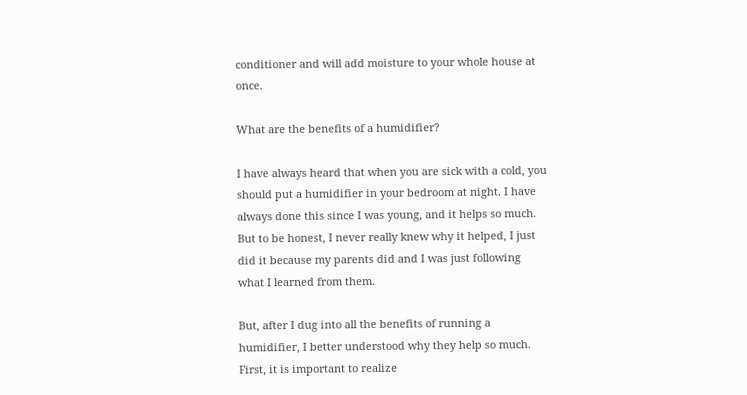conditioner and will add moisture to your whole house at once.

What are the benefits of a humidifier?

I have always heard that when you are sick with a cold, you should put a humidifier in your bedroom at night. I have always done this since I was young, and it helps so much. But to be honest, I never really knew why it helped, I just did it because my parents did and I was just following what I learned from them.

But, after I dug into all the benefits of running a humidifier, I better understood why they help so much. First, it is important to realize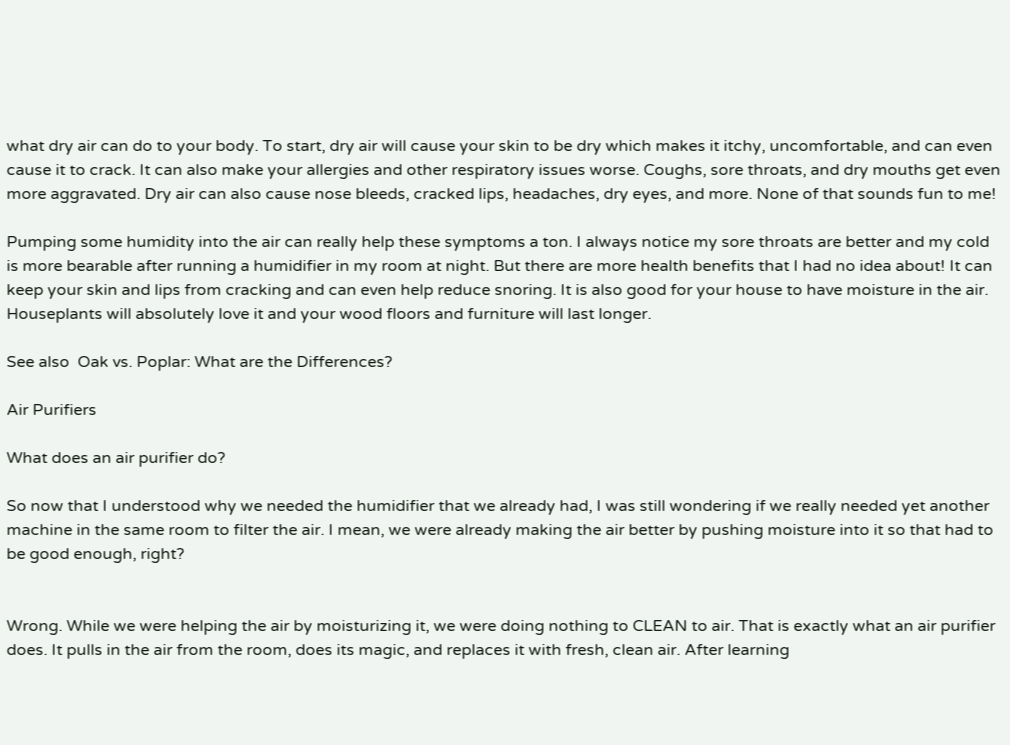what dry air can do to your body. To start, dry air will cause your skin to be dry which makes it itchy, uncomfortable, and can even cause it to crack. It can also make your allergies and other respiratory issues worse. Coughs, sore throats, and dry mouths get even more aggravated. Dry air can also cause nose bleeds, cracked lips, headaches, dry eyes, and more. None of that sounds fun to me!

Pumping some humidity into the air can really help these symptoms a ton. I always notice my sore throats are better and my cold is more bearable after running a humidifier in my room at night. But there are more health benefits that I had no idea about! It can keep your skin and lips from cracking and can even help reduce snoring. It is also good for your house to have moisture in the air. Houseplants will absolutely love it and your wood floors and furniture will last longer.

See also  Oak vs. Poplar: What are the Differences?

Air Purifiers

What does an air purifier do?

So now that I understood why we needed the humidifier that we already had, I was still wondering if we really needed yet another machine in the same room to filter the air. I mean, we were already making the air better by pushing moisture into it so that had to be good enough, right?


Wrong. While we were helping the air by moisturizing it, we were doing nothing to CLEAN to air. That is exactly what an air purifier does. It pulls in the air from the room, does its magic, and replaces it with fresh, clean air. After learning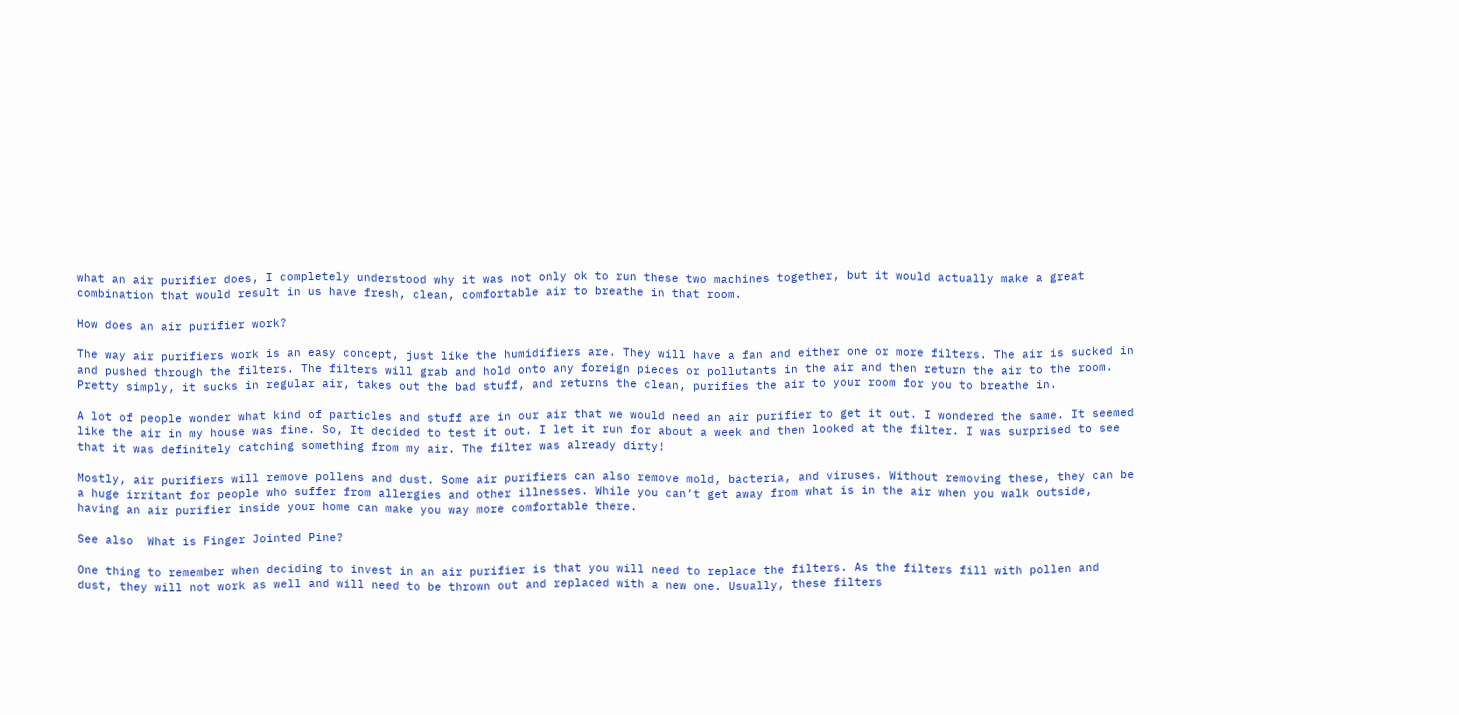what an air purifier does, I completely understood why it was not only ok to run these two machines together, but it would actually make a great combination that would result in us have fresh, clean, comfortable air to breathe in that room.

How does an air purifier work?

The way air purifiers work is an easy concept, just like the humidifiers are. They will have a fan and either one or more filters. The air is sucked in and pushed through the filters. The filters will grab and hold onto any foreign pieces or pollutants in the air and then return the air to the room. Pretty simply, it sucks in regular air, takes out the bad stuff, and returns the clean, purifies the air to your room for you to breathe in.

A lot of people wonder what kind of particles and stuff are in our air that we would need an air purifier to get it out. I wondered the same. It seemed like the air in my house was fine. So, It decided to test it out. I let it run for about a week and then looked at the filter. I was surprised to see that it was definitely catching something from my air. The filter was already dirty!

Mostly, air purifiers will remove pollens and dust. Some air purifiers can also remove mold, bacteria, and viruses. Without removing these, they can be a huge irritant for people who suffer from allergies and other illnesses. While you can’t get away from what is in the air when you walk outside, having an air purifier inside your home can make you way more comfortable there.

See also  What is Finger Jointed Pine?

One thing to remember when deciding to invest in an air purifier is that you will need to replace the filters. As the filters fill with pollen and dust, they will not work as well and will need to be thrown out and replaced with a new one. Usually, these filters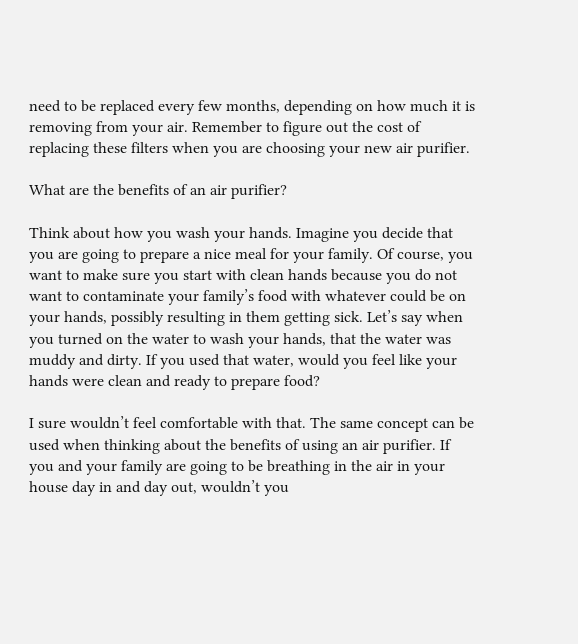need to be replaced every few months, depending on how much it is removing from your air. Remember to figure out the cost of replacing these filters when you are choosing your new air purifier.

What are the benefits of an air purifier?

Think about how you wash your hands. Imagine you decide that you are going to prepare a nice meal for your family. Of course, you want to make sure you start with clean hands because you do not want to contaminate your family’s food with whatever could be on your hands, possibly resulting in them getting sick. Let’s say when you turned on the water to wash your hands, that the water was muddy and dirty. If you used that water, would you feel like your hands were clean and ready to prepare food?

I sure wouldn’t feel comfortable with that. The same concept can be used when thinking about the benefits of using an air purifier. If you and your family are going to be breathing in the air in your house day in and day out, wouldn’t you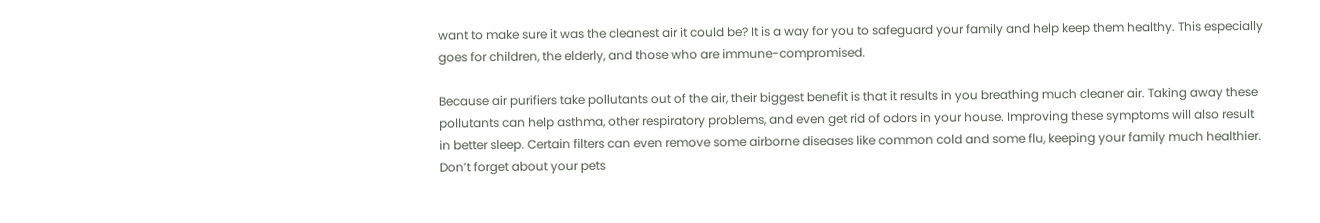want to make sure it was the cleanest air it could be? It is a way for you to safeguard your family and help keep them healthy. This especially goes for children, the elderly, and those who are immune-compromised.

Because air purifiers take pollutants out of the air, their biggest benefit is that it results in you breathing much cleaner air. Taking away these pollutants can help asthma, other respiratory problems, and even get rid of odors in your house. Improving these symptoms will also result in better sleep. Certain filters can even remove some airborne diseases like common cold and some flu, keeping your family much healthier. Don’t forget about your pets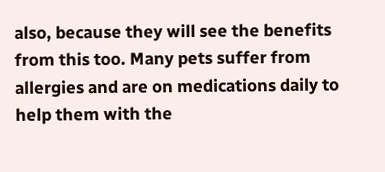also, because they will see the benefits from this too. Many pets suffer from allergies and are on medications daily to help them with the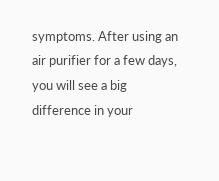symptoms. After using an air purifier for a few days, you will see a big difference in your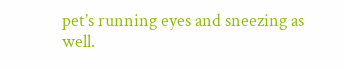pet’s running eyes and sneezing as well.